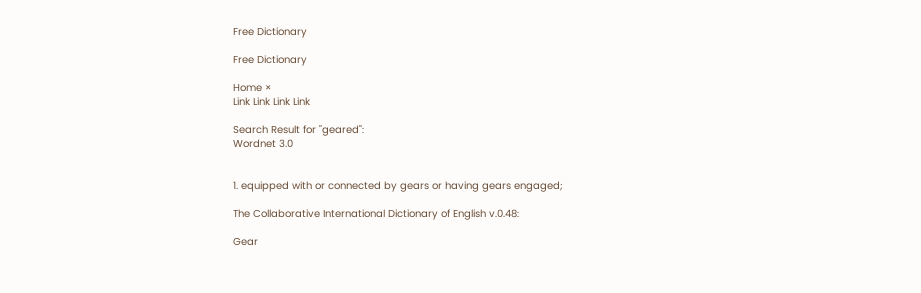Free Dictionary

Free Dictionary

Home ×
Link Link Link Link

Search Result for "geared":
Wordnet 3.0


1. equipped with or connected by gears or having gears engaged;

The Collaborative International Dictionary of English v.0.48:

Gear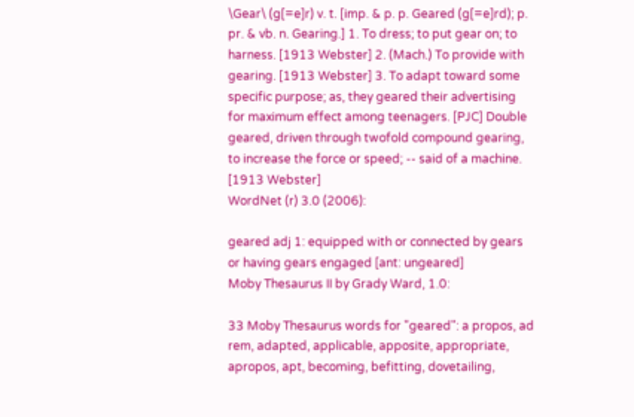\Gear\ (g[=e]r) v. t. [imp. & p. p. Geared (g[=e]rd); p. pr. & vb. n. Gearing.] 1. To dress; to put gear on; to harness. [1913 Webster] 2. (Mach.) To provide with gearing. [1913 Webster] 3. To adapt toward some specific purpose; as, they geared their advertising for maximum effect among teenagers. [PJC] Double geared, driven through twofold compound gearing, to increase the force or speed; -- said of a machine. [1913 Webster]
WordNet (r) 3.0 (2006):

geared adj 1: equipped with or connected by gears or having gears engaged [ant: ungeared]
Moby Thesaurus II by Grady Ward, 1.0:

33 Moby Thesaurus words for "geared": a propos, ad rem, adapted, applicable, apposite, appropriate, apropos, apt, becoming, befitting, dovetailing,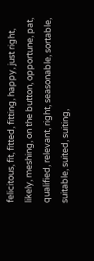felicitous, fit, fitted, fitting, happy, just right, likely, meshing, on the button, opportune, pat, qualified, relevant, right, seasonable, sortable, suitable, suited, suiting,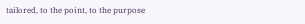tailored, to the point, to the purpose